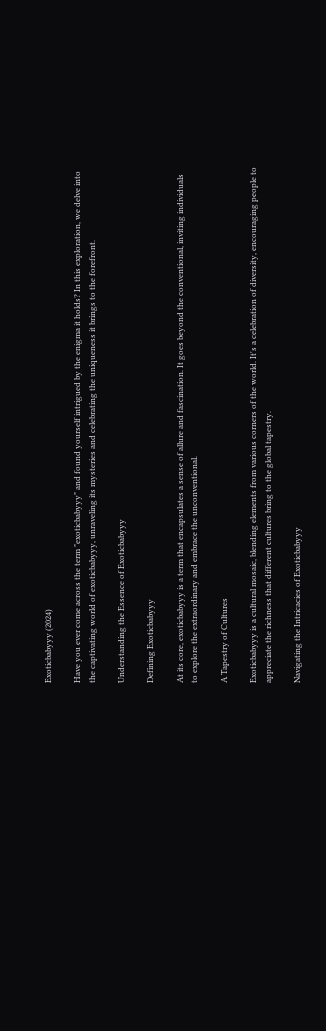Exoticbabyyy (2024)

Have you ever come across the term "exoticbabyyy" and found yourself intrigued by the enigma it holds? In this exploration, we delve into the captivating world of exoticbabyyy, unraveling its mysteries and celebrating the uniqueness it brings to the forefront.

Understanding the Essence of Exoticbabyyy

Defining Exoticbabyyy

At its core, exoticbabyyy is a term that encapsulates a sense of allure and fascination. It goes beyond the conventional, inviting individuals to explore the extraordinary and embrace the unconventional.

A Tapestry of Cultures

Exoticbabyyy is a cultural mosaic, blending elements from various corners of the world. It's a celebration of diversity, encouraging people to appreciate the richness that different cultures bring to the global tapestry.

Navigating the Intricacies of Exoticbabyyy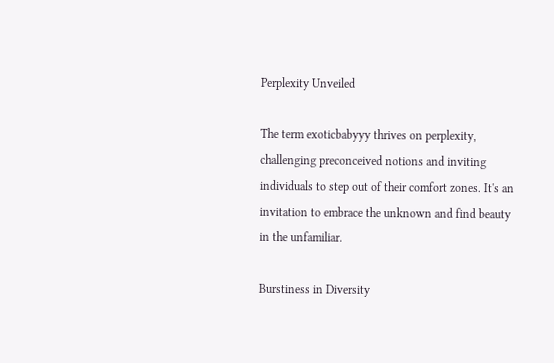Perplexity Unveiled

The term exoticbabyyy thrives on perplexity, challenging preconceived notions and inviting individuals to step out of their comfort zones. It's an invitation to embrace the unknown and find beauty in the unfamiliar.

Burstiness in Diversity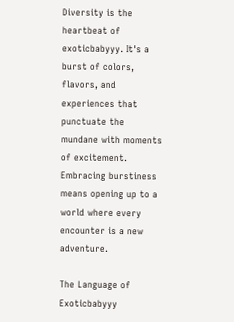Diversity is the heartbeat of exoticbabyyy. It's a burst of colors, flavors, and experiences that punctuate the mundane with moments of excitement. Embracing burstiness means opening up to a world where every encounter is a new adventure.

The Language of Exoticbabyyy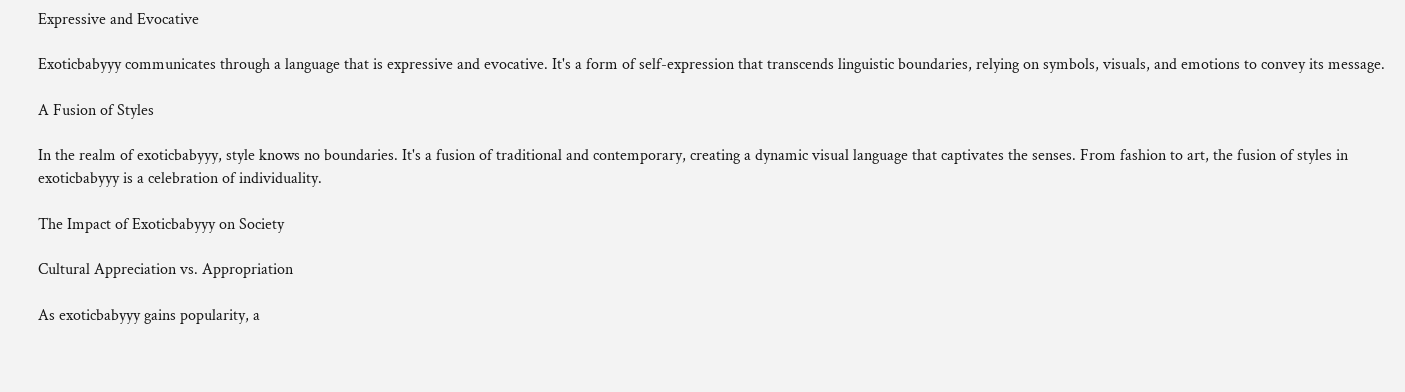Expressive and Evocative

Exoticbabyyy communicates through a language that is expressive and evocative. It's a form of self-expression that transcends linguistic boundaries, relying on symbols, visuals, and emotions to convey its message.

A Fusion of Styles

In the realm of exoticbabyyy, style knows no boundaries. It's a fusion of traditional and contemporary, creating a dynamic visual language that captivates the senses. From fashion to art, the fusion of styles in exoticbabyyy is a celebration of individuality.

The Impact of Exoticbabyyy on Society

Cultural Appreciation vs. Appropriation

As exoticbabyyy gains popularity, a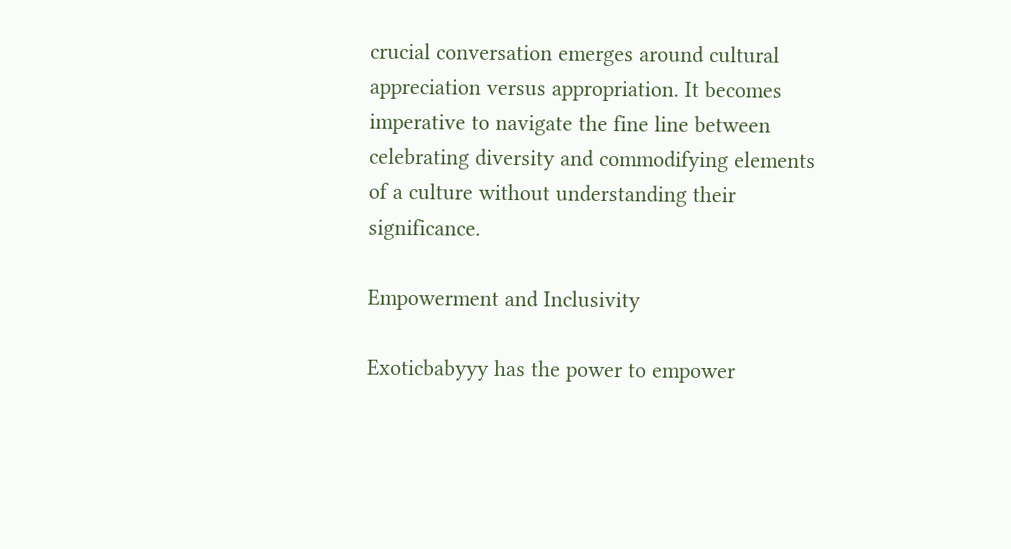crucial conversation emerges around cultural appreciation versus appropriation. It becomes imperative to navigate the fine line between celebrating diversity and commodifying elements of a culture without understanding their significance.

Empowerment and Inclusivity

Exoticbabyyy has the power to empower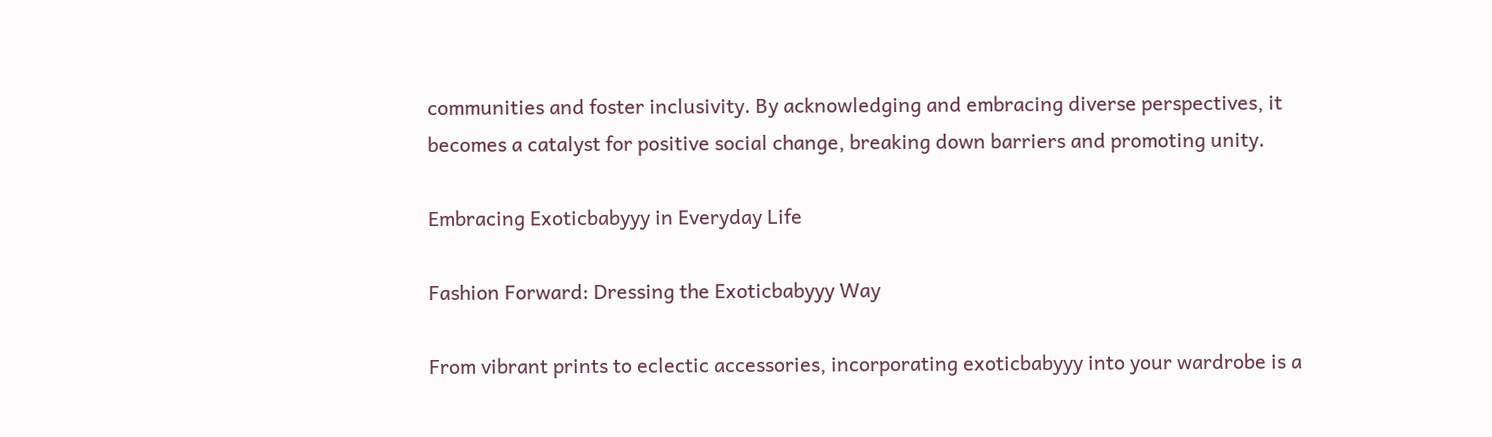communities and foster inclusivity. By acknowledging and embracing diverse perspectives, it becomes a catalyst for positive social change, breaking down barriers and promoting unity.

Embracing Exoticbabyyy in Everyday Life

Fashion Forward: Dressing the Exoticbabyyy Way

From vibrant prints to eclectic accessories, incorporating exoticbabyyy into your wardrobe is a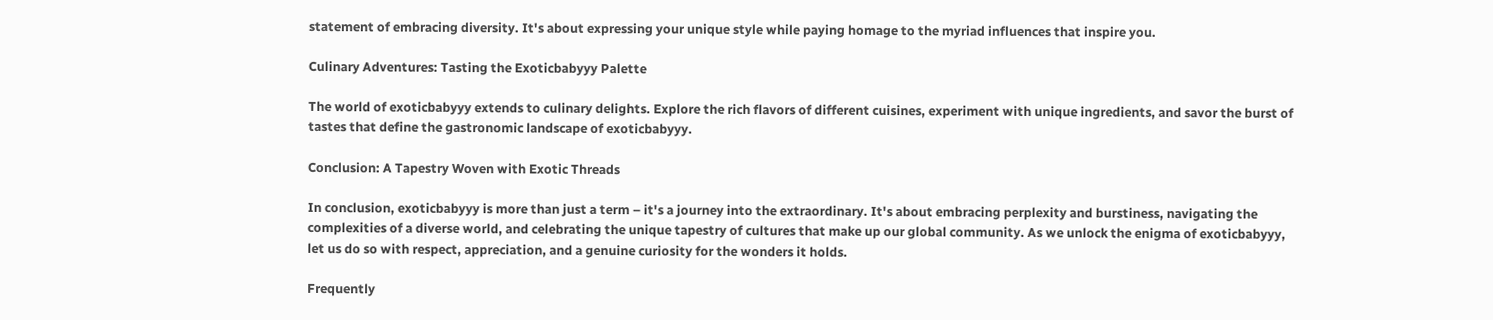statement of embracing diversity. It's about expressing your unique style while paying homage to the myriad influences that inspire you.

Culinary Adventures: Tasting the Exoticbabyyy Palette

The world of exoticbabyyy extends to culinary delights. Explore the rich flavors of different cuisines, experiment with unique ingredients, and savor the burst of tastes that define the gastronomic landscape of exoticbabyyy.

Conclusion: A Tapestry Woven with Exotic Threads

In conclusion, exoticbabyyy is more than just a term – it's a journey into the extraordinary. It's about embracing perplexity and burstiness, navigating the complexities of a diverse world, and celebrating the unique tapestry of cultures that make up our global community. As we unlock the enigma of exoticbabyyy, let us do so with respect, appreciation, and a genuine curiosity for the wonders it holds.

Frequently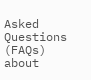Asked Questions (FAQs) about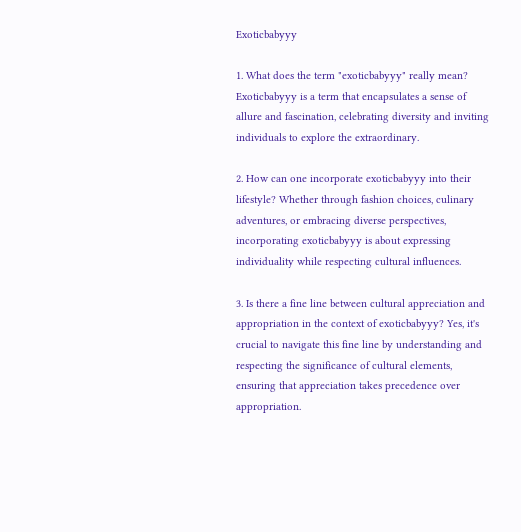Exoticbabyyy

1. What does the term "exoticbabyyy" really mean? Exoticbabyyy is a term that encapsulates a sense of allure and fascination, celebrating diversity and inviting individuals to explore the extraordinary.

2. How can one incorporate exoticbabyyy into their lifestyle? Whether through fashion choices, culinary adventures, or embracing diverse perspectives, incorporating exoticbabyyy is about expressing individuality while respecting cultural influences.

3. Is there a fine line between cultural appreciation and appropriation in the context of exoticbabyyy? Yes, it's crucial to navigate this fine line by understanding and respecting the significance of cultural elements, ensuring that appreciation takes precedence over appropriation.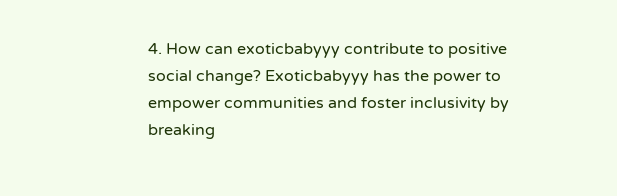4. How can exoticbabyyy contribute to positive social change? Exoticbabyyy has the power to empower communities and foster inclusivity by breaking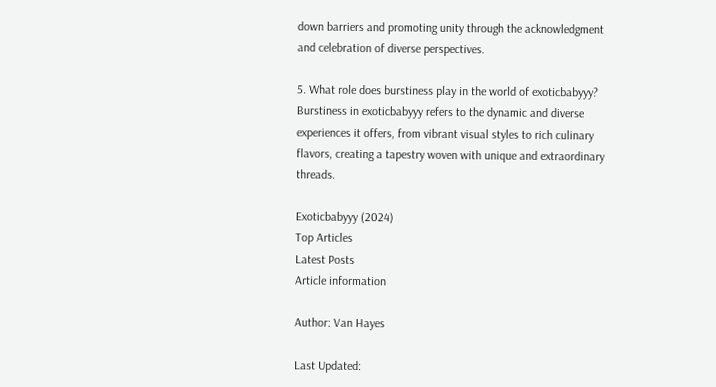down barriers and promoting unity through the acknowledgment and celebration of diverse perspectives.

5. What role does burstiness play in the world of exoticbabyyy? Burstiness in exoticbabyyy refers to the dynamic and diverse experiences it offers, from vibrant visual styles to rich culinary flavors, creating a tapestry woven with unique and extraordinary threads.

Exoticbabyyy (2024)
Top Articles
Latest Posts
Article information

Author: Van Hayes

Last Updated: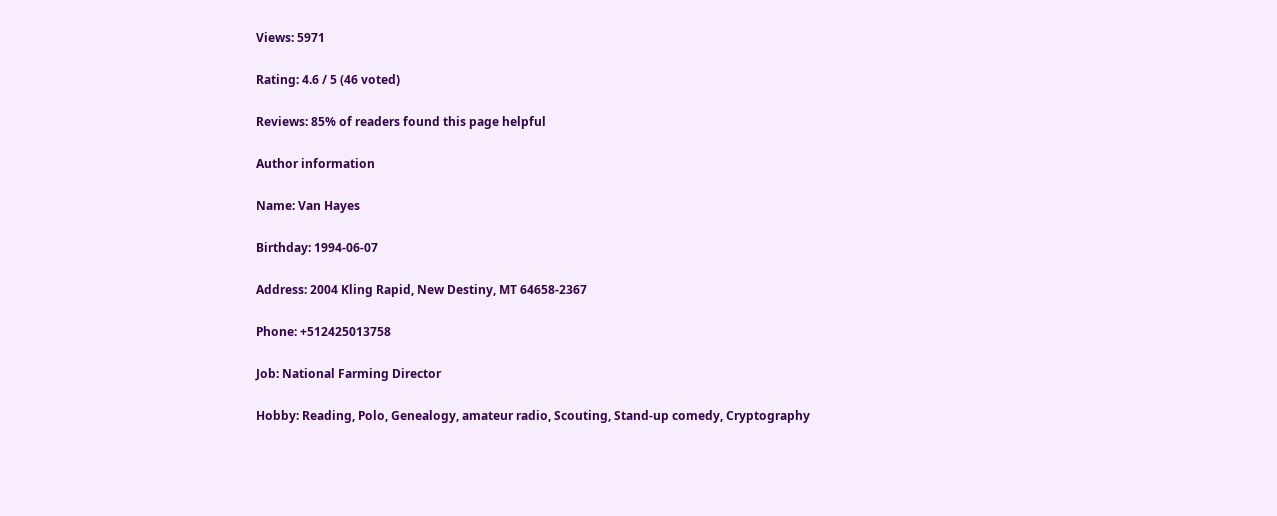Views: 5971

Rating: 4.6 / 5 (46 voted)

Reviews: 85% of readers found this page helpful

Author information

Name: Van Hayes

Birthday: 1994-06-07

Address: 2004 Kling Rapid, New Destiny, MT 64658-2367

Phone: +512425013758

Job: National Farming Director

Hobby: Reading, Polo, Genealogy, amateur radio, Scouting, Stand-up comedy, Cryptography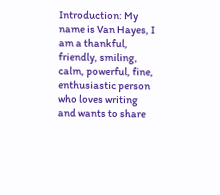Introduction: My name is Van Hayes, I am a thankful, friendly, smiling, calm, powerful, fine, enthusiastic person who loves writing and wants to share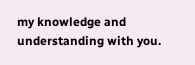my knowledge and understanding with you.